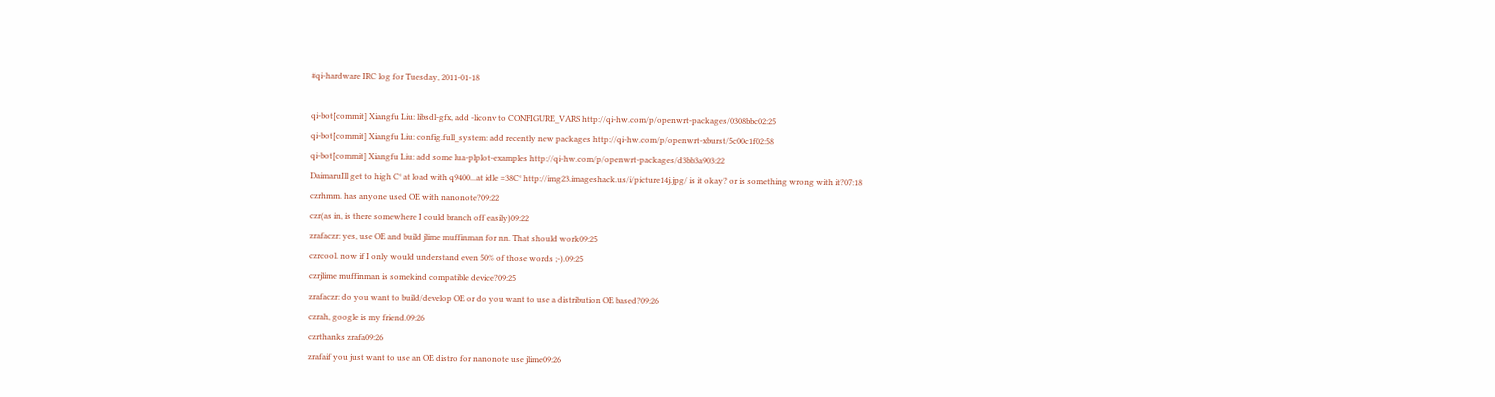#qi-hardware IRC log for Tuesday, 2011-01-18

qi-bot[commit] Xiangfu Liu: libsdl-gfx, add -liconv to CONFIGURE_VARS http://qi-hw.com/p/openwrt-packages/0308bbc02:25
qi-bot[commit] Xiangfu Liu: config.full_system: add recently new packages http://qi-hw.com/p/openwrt-xburst/5c00c1f02:58
qi-bot[commit] Xiangfu Liu: add some lua-plplot-examples http://qi-hw.com/p/openwrt-packages/d3bb3a903:22
DaimaruIll get to high C° at load with q9400...at idle =38C° http://img23.imageshack.us/i/picture14j.jpg/ is it okay? or is something wrong with it?07:18
czrhmm. has anyone used OE with nanonote?09:22
czr(as in, is there somewhere I could branch off easily)09:22
zrafaczr: yes, use OE and build jlime muffinman for nn. That should work09:25
czrcool. now if I only would understand even 50% of those words ;-).09:25
czrjlime muffinman is somekind compatible device?09:25
zrafaczr: do you want to build/develop OE or do you want to use a distribution OE based?09:26
czrah, google is my friend.09:26
czrthanks zrafa09:26
zrafaif you just want to use an OE distro for nanonote use jlime09:26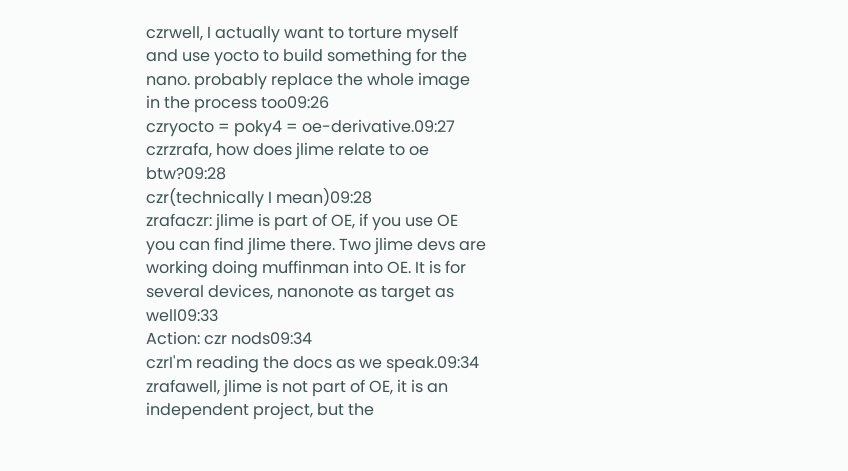czrwell, I actually want to torture myself and use yocto to build something for the nano. probably replace the whole image in the process too09:26
czryocto = poky4 = oe-derivative.09:27
czrzrafa, how does jlime relate to oe btw?09:28
czr(technically I mean)09:28
zrafaczr: jlime is part of OE, if you use OE you can find jlime there. Two jlime devs are working doing muffinman into OE. It is for several devices, nanonote as target as well09:33
Action: czr nods09:34
czrI'm reading the docs as we speak.09:34
zrafawell, jlime is not part of OE, it is an independent project, but the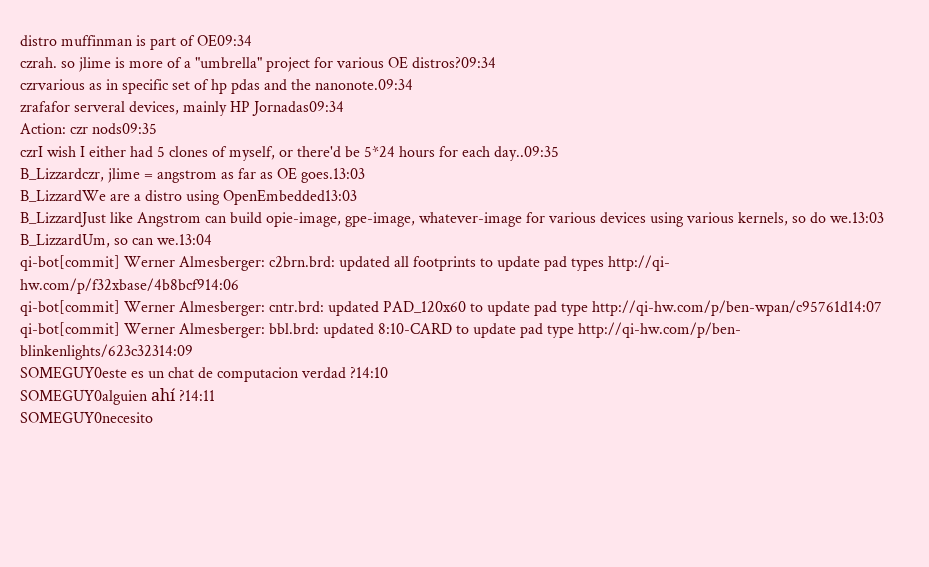distro muffinman is part of OE09:34
czrah. so jlime is more of a "umbrella" project for various OE distros?09:34
czrvarious as in specific set of hp pdas and the nanonote.09:34
zrafafor serveral devices, mainly HP Jornadas09:34
Action: czr nods09:35
czrI wish I either had 5 clones of myself, or there'd be 5*24 hours for each day..09:35
B_Lizzardczr, jlime = angstrom as far as OE goes.13:03
B_LizzardWe are a distro using OpenEmbedded13:03
B_LizzardJust like Angstrom can build opie-image, gpe-image, whatever-image for various devices using various kernels, so do we.13:03
B_LizzardUm, so can we.13:04
qi-bot[commit] Werner Almesberger: c2brn.brd: updated all footprints to update pad types http://qi-hw.com/p/f32xbase/4b8bcf914:06
qi-bot[commit] Werner Almesberger: cntr.brd: updated PAD_120x60 to update pad type http://qi-hw.com/p/ben-wpan/c95761d14:07
qi-bot[commit] Werner Almesberger: bbl.brd: updated 8:10-CARD to update pad type http://qi-hw.com/p/ben-blinkenlights/623c32314:09
SOMEGUY0este es un chat de computacion verdad ?14:10
SOMEGUY0alguien ahí ?14:11
SOMEGUY0necesito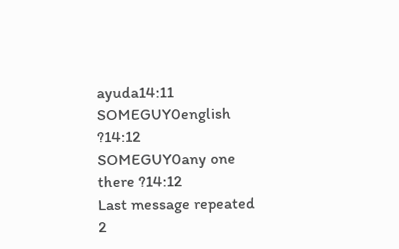ayuda14:11
SOMEGUY0english ?14:12
SOMEGUY0any one there ?14:12
Last message repeated 2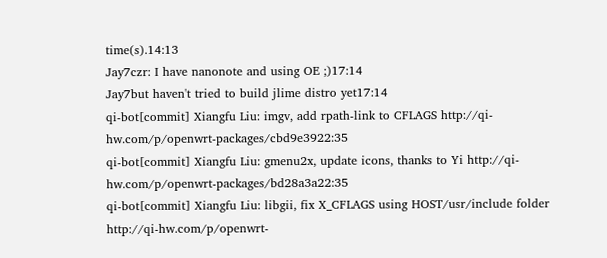time(s).14:13
Jay7czr: I have nanonote and using OE ;)17:14
Jay7but haven't tried to build jlime distro yet17:14
qi-bot[commit] Xiangfu Liu: imgv, add rpath-link to CFLAGS http://qi-hw.com/p/openwrt-packages/cbd9e3922:35
qi-bot[commit] Xiangfu Liu: gmenu2x, update icons, thanks to Yi http://qi-hw.com/p/openwrt-packages/bd28a3a22:35
qi-bot[commit] Xiangfu Liu: libgii, fix X_CFLAGS using HOST/usr/include folder http://qi-hw.com/p/openwrt-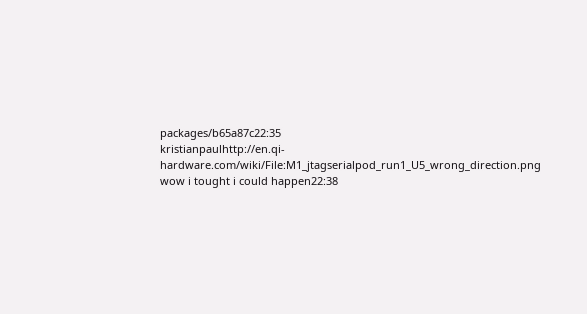packages/b65a87c22:35
kristianpaulhttp://en.qi-hardware.com/wiki/File:M1_jtagserialpod_run1_U5_wrong_direction.png wow i tought i could happen22:38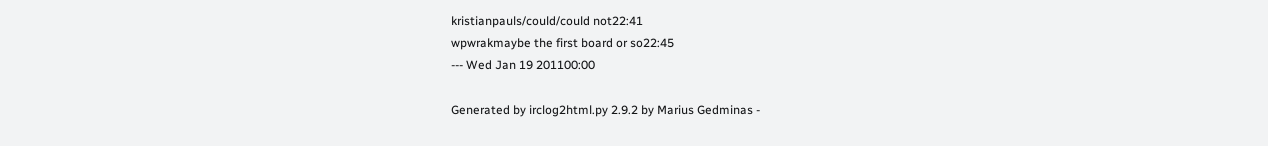kristianpauls/could/could not22:41
wpwrakmaybe the first board or so22:45
--- Wed Jan 19 201100:00

Generated by irclog2html.py 2.9.2 by Marius Gedminas -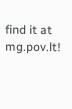find it at mg.pov.lt!